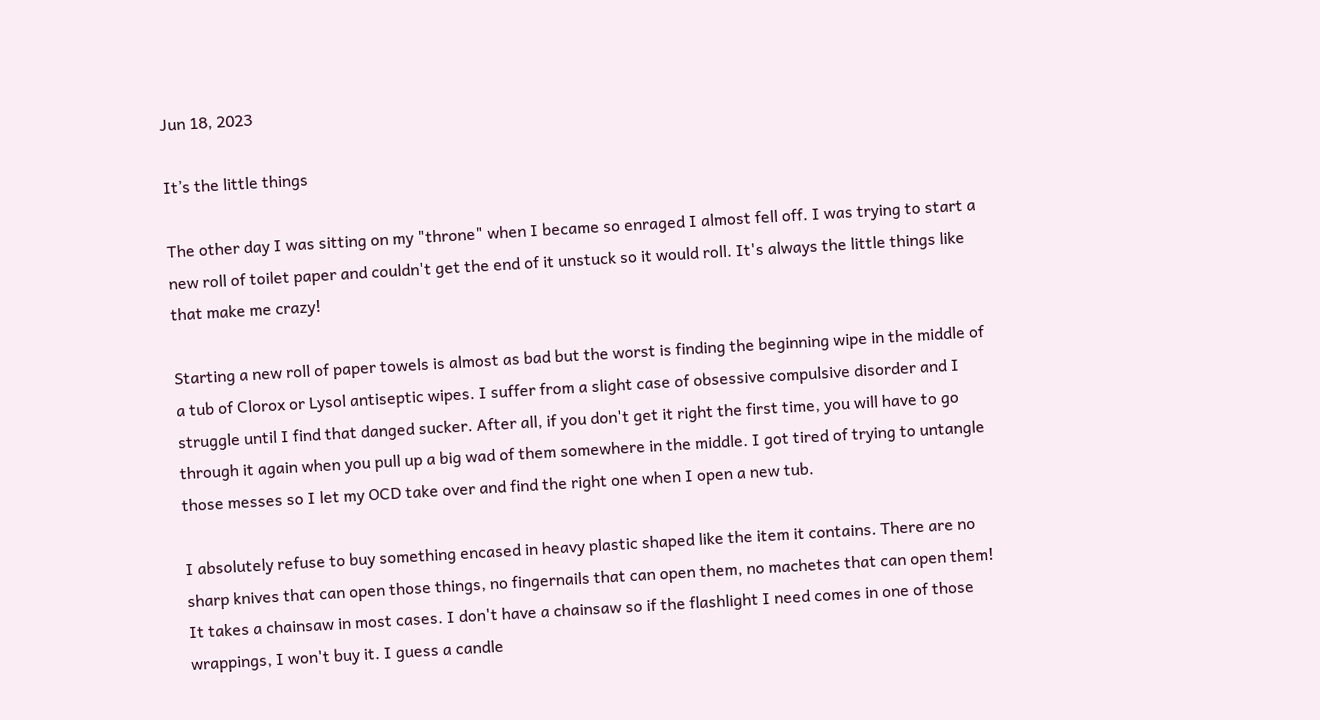Jun 18, 2023

It’s the little things

The other day I was sitting on my "throne" when I became so enraged I almost fell off. I was trying to start a new roll of toilet paper and couldn't get the end of it unstuck so it would roll. It's always the little things like that make me crazy!

Starting a new roll of paper towels is almost as bad but the worst is finding the beginning wipe in the middle of a tub of Clorox or Lysol antiseptic wipes. I suffer from a slight case of obsessive compulsive disorder and I struggle until I find that danged sucker. After all, if you don't get it right the first time, you will have to go through it again when you pull up a big wad of them somewhere in the middle. I got tired of trying to untangle those messes so I let my OCD take over and find the right one when I open a new tub.

I absolutely refuse to buy something encased in heavy plastic shaped like the item it contains. There are no sharp knives that can open those things, no fingernails that can open them, no machetes that can open them! It takes a chainsaw in most cases. I don't have a chainsaw so if the flashlight I need comes in one of those wrappings, I won't buy it. I guess a candle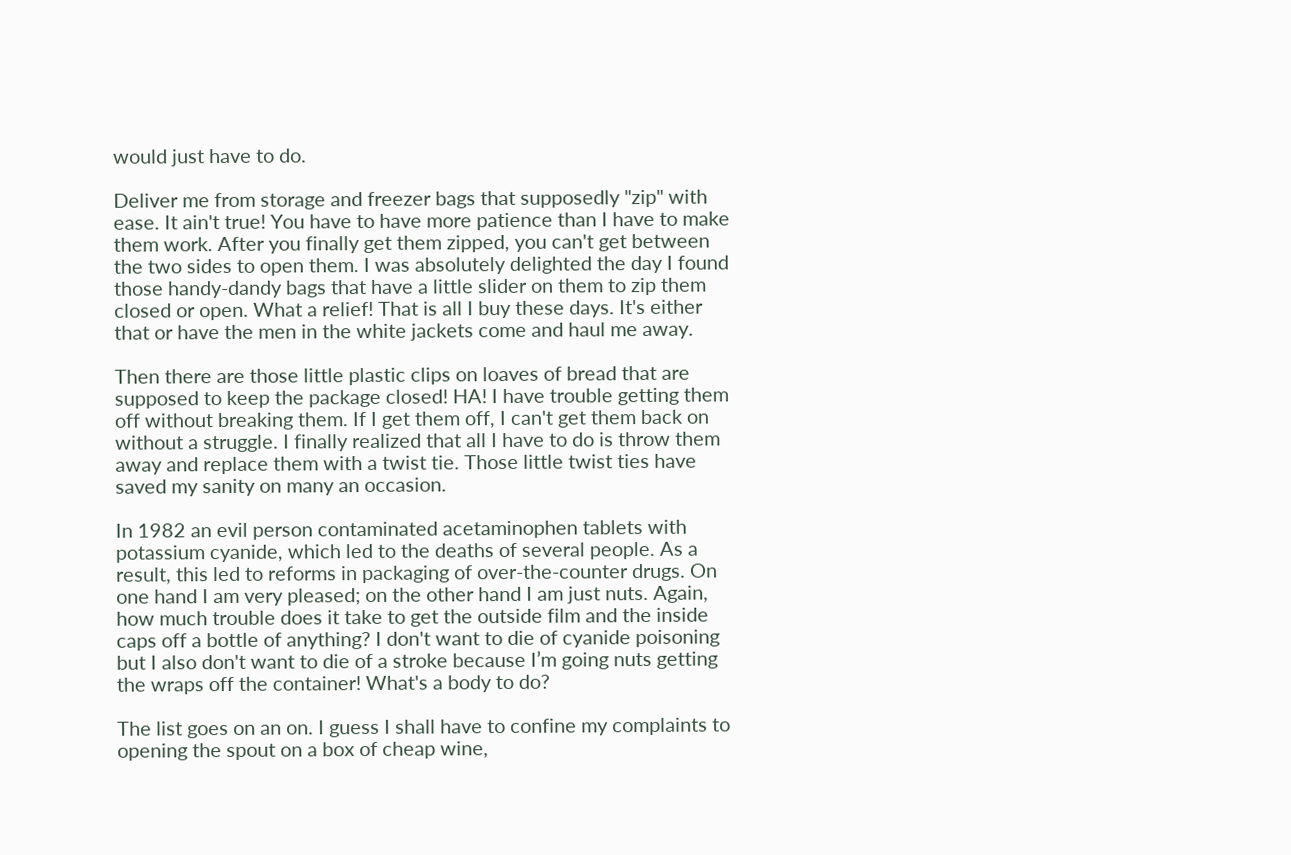would just have to do.

Deliver me from storage and freezer bags that supposedly "zip" with ease. It ain't true! You have to have more patience than I have to make them work. After you finally get them zipped, you can't get between the two sides to open them. I was absolutely delighted the day I found those handy-dandy bags that have a little slider on them to zip them closed or open. What a relief! That is all I buy these days. It's either that or have the men in the white jackets come and haul me away.

Then there are those little plastic clips on loaves of bread that are supposed to keep the package closed! HA! I have trouble getting them off without breaking them. If I get them off, I can't get them back on without a struggle. I finally realized that all I have to do is throw them away and replace them with a twist tie. Those little twist ties have saved my sanity on many an occasion.

In 1982 an evil person contaminated acetaminophen tablets with potassium cyanide, which led to the deaths of several people. As a result, this led to reforms in packaging of over-the-counter drugs. On one hand I am very pleased; on the other hand I am just nuts. Again, how much trouble does it take to get the outside film and the inside caps off a bottle of anything? I don't want to die of cyanide poisoning but I also don't want to die of a stroke because I’m going nuts getting the wraps off the container! What's a body to do?

The list goes on an on. I guess I shall have to confine my complaints to opening the spout on a box of cheap wine,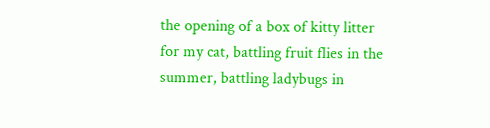the opening of a box of kitty litter for my cat, battling fruit flies in the summer, battling ladybugs in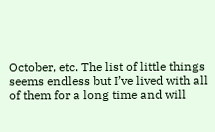October, etc. The list of little things seems endless but I’ve lived with all of them for a long time and will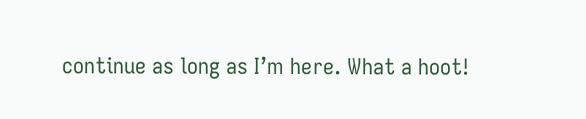continue as long as I’m here. What a hoot!